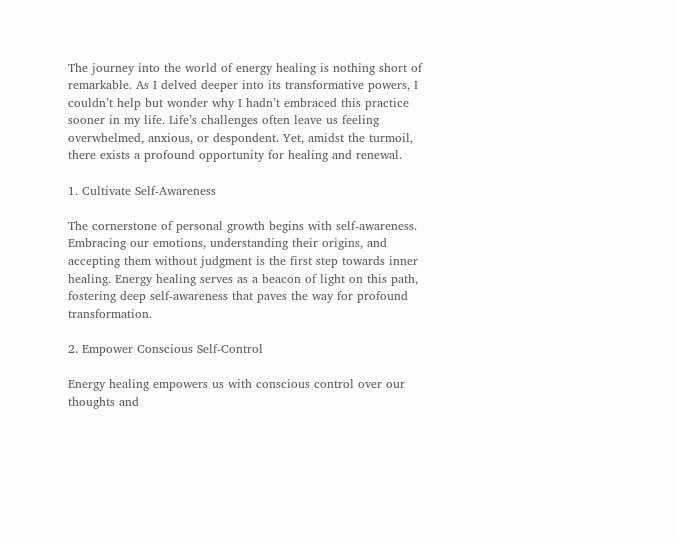The journey into the world of energy healing is nothing short of remarkable. As I delved deeper into its transformative powers, I couldn’t help but wonder why I hadn’t embraced this practice sooner in my life. Life’s challenges often leave us feeling overwhelmed, anxious, or despondent. Yet, amidst the turmoil, there exists a profound opportunity for healing and renewal.

1. Cultivate Self-Awareness

The cornerstone of personal growth begins with self-awareness. Embracing our emotions, understanding their origins, and accepting them without judgment is the first step towards inner healing. Energy healing serves as a beacon of light on this path, fostering deep self-awareness that paves the way for profound transformation.

2. Empower Conscious Self-Control

Energy healing empowers us with conscious control over our thoughts and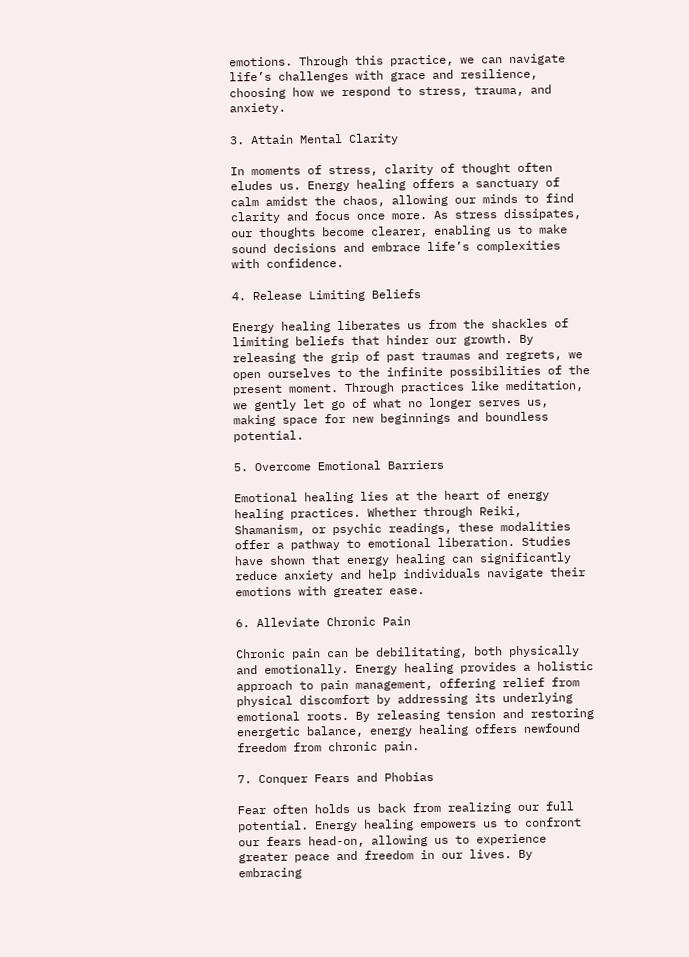emotions. Through this practice, we can navigate life’s challenges with grace and resilience, choosing how we respond to stress, trauma, and anxiety.

3. Attain Mental Clarity

In moments of stress, clarity of thought often eludes us. Energy healing offers a sanctuary of calm amidst the chaos, allowing our minds to find clarity and focus once more. As stress dissipates, our thoughts become clearer, enabling us to make sound decisions and embrace life’s complexities with confidence.

4. Release Limiting Beliefs

Energy healing liberates us from the shackles of limiting beliefs that hinder our growth. By releasing the grip of past traumas and regrets, we open ourselves to the infinite possibilities of the present moment. Through practices like meditation, we gently let go of what no longer serves us, making space for new beginnings and boundless potential.

5. Overcome Emotional Barriers

Emotional healing lies at the heart of energy healing practices. Whether through Reiki, Shamanism, or psychic readings, these modalities offer a pathway to emotional liberation. Studies have shown that energy healing can significantly reduce anxiety and help individuals navigate their emotions with greater ease.

6. Alleviate Chronic Pain

Chronic pain can be debilitating, both physically and emotionally. Energy healing provides a holistic approach to pain management, offering relief from physical discomfort by addressing its underlying emotional roots. By releasing tension and restoring energetic balance, energy healing offers newfound freedom from chronic pain.

7. Conquer Fears and Phobias

Fear often holds us back from realizing our full potential. Energy healing empowers us to confront our fears head-on, allowing us to experience greater peace and freedom in our lives. By embracing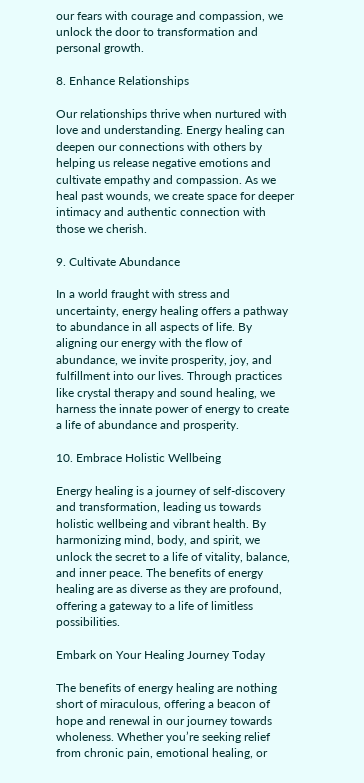our fears with courage and compassion, we unlock the door to transformation and personal growth.

8. Enhance Relationships

Our relationships thrive when nurtured with love and understanding. Energy healing can deepen our connections with others by helping us release negative emotions and cultivate empathy and compassion. As we heal past wounds, we create space for deeper intimacy and authentic connection with those we cherish.

9. Cultivate Abundance

In a world fraught with stress and uncertainty, energy healing offers a pathway to abundance in all aspects of life. By aligning our energy with the flow of abundance, we invite prosperity, joy, and fulfillment into our lives. Through practices like crystal therapy and sound healing, we harness the innate power of energy to create a life of abundance and prosperity.

10. Embrace Holistic Wellbeing

Energy healing is a journey of self-discovery and transformation, leading us towards holistic wellbeing and vibrant health. By harmonizing mind, body, and spirit, we unlock the secret to a life of vitality, balance, and inner peace. The benefits of energy healing are as diverse as they are profound, offering a gateway to a life of limitless possibilities.

Embark on Your Healing Journey Today

The benefits of energy healing are nothing short of miraculous, offering a beacon of hope and renewal in our journey towards wholeness. Whether you’re seeking relief from chronic pain, emotional healing, or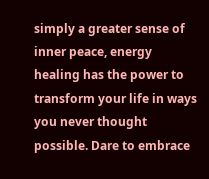simply a greater sense of inner peace, energy healing has the power to transform your life in ways you never thought possible. Dare to embrace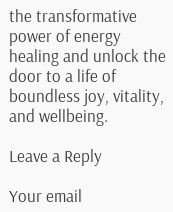the transformative power of energy healing and unlock the door to a life of boundless joy, vitality, and wellbeing.

Leave a Reply

Your email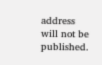address will not be published.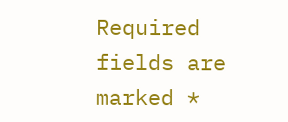Required fields are marked *